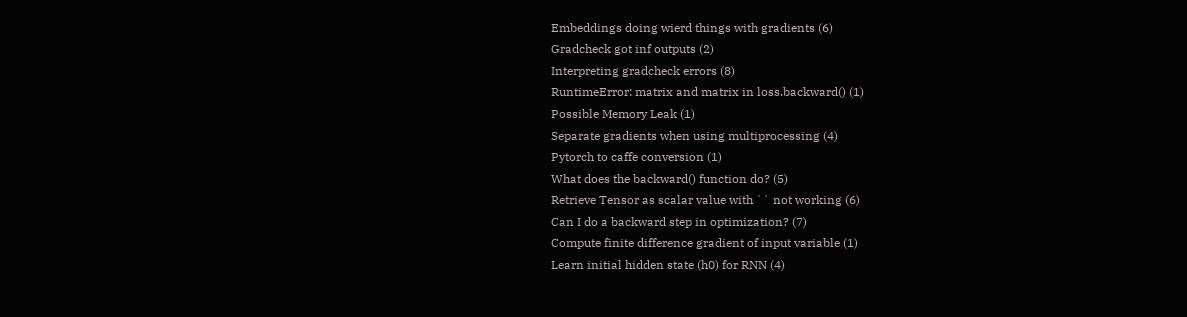Embeddings doing wierd things with gradients (6)
Gradcheck got inf outputs (2)
Interpreting gradcheck errors (8)
RuntimeError: matrix and matrix in loss.backward() (1)
Possible Memory Leak (1)
Separate gradients when using multiprocessing (4)
Pytorch to caffe conversion (1)
What does the backward() function do? (5)
Retrieve Tensor as scalar value with `` not working (6)
Can I do a backward step in optimization? (7)
Compute finite difference gradient of input variable (1)
Learn initial hidden state (h0) for RNN (4)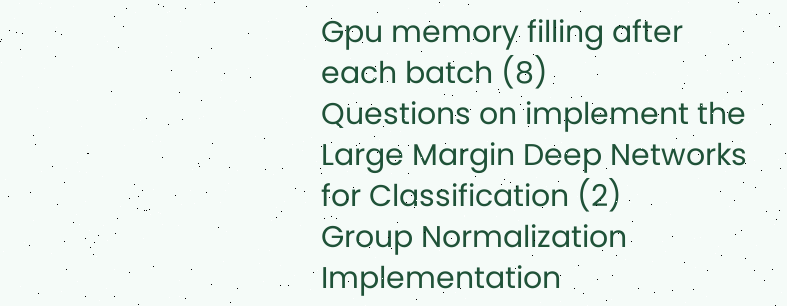Gpu memory filling after each batch (8)
Questions on implement the Large Margin Deep Networks for Classification (2)
Group Normalization Implementation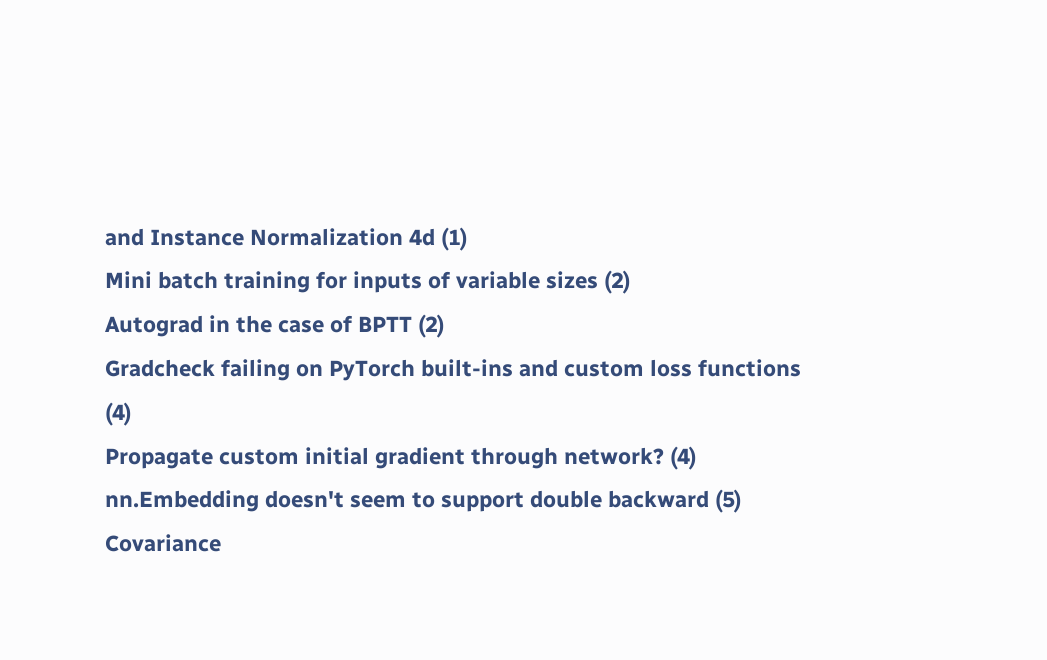and Instance Normalization 4d (1)
Mini batch training for inputs of variable sizes (2)
Autograd in the case of BPTT (2)
Gradcheck failing on PyTorch built-ins and custom loss functions (4)
Propagate custom initial gradient through network? (4)
nn.Embedding doesn't seem to support double backward (5)
Covariance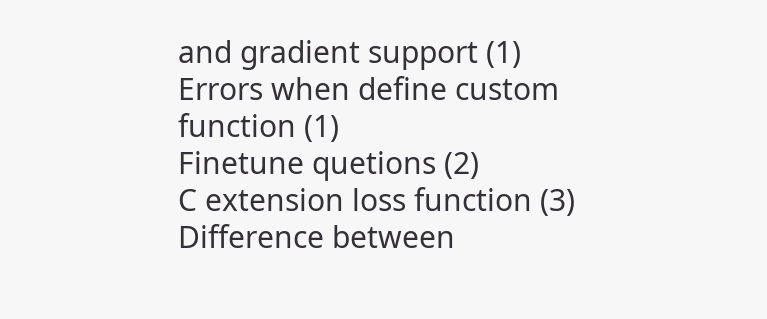and gradient support (1)
Errors when define custom function (1)
Finetune quetions (2)
C extension loss function (3)
Difference between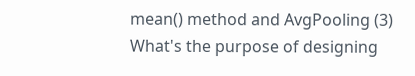mean() method and AvgPooling (3)
What's the purpose of designing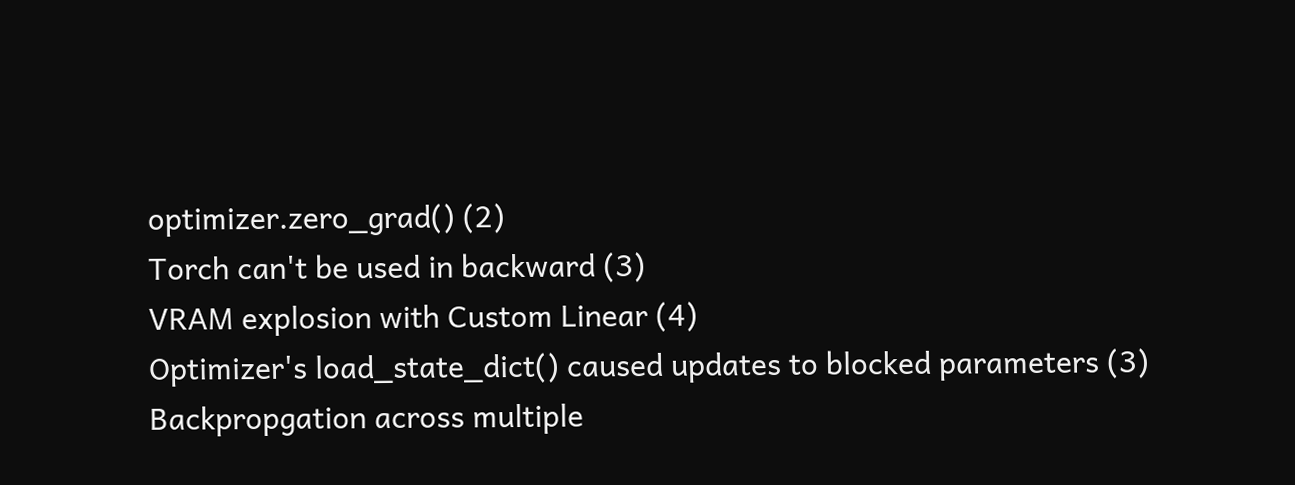optimizer.zero_grad() (2)
Torch can't be used in backward (3)
VRAM explosion with Custom Linear (4)
Optimizer's load_state_dict() caused updates to blocked parameters (3)
Backpropgation across multiple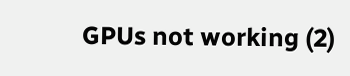GPUs not working (2)